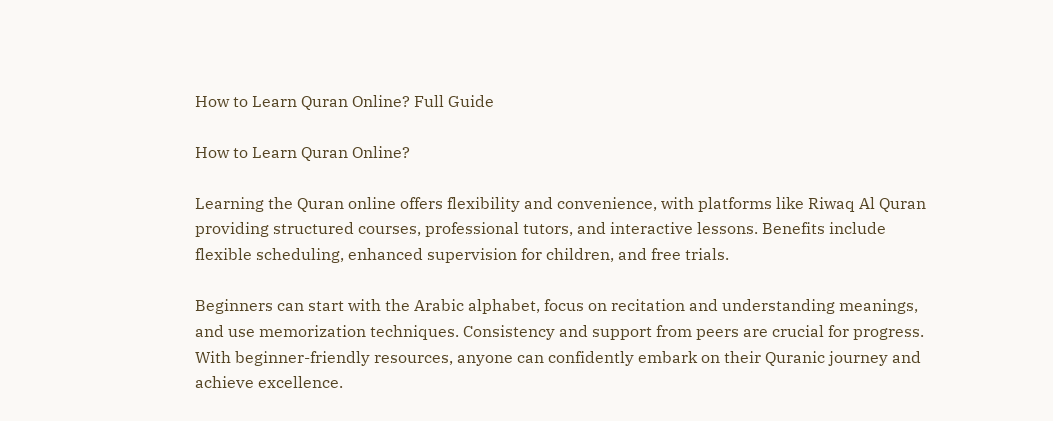How to Learn Quran Online? Full Guide

How to Learn Quran Online?

Learning the Quran online offers flexibility and convenience, with platforms like Riwaq Al Quran providing structured courses, professional tutors, and interactive lessons. Benefits include flexible scheduling, enhanced supervision for children, and free trials.

Beginners can start with the Arabic alphabet, focus on recitation and understanding meanings, and use memorization techniques. Consistency and support from peers are crucial for progress. With beginner-friendly resources, anyone can confidently embark on their Quranic journey and achieve excellence.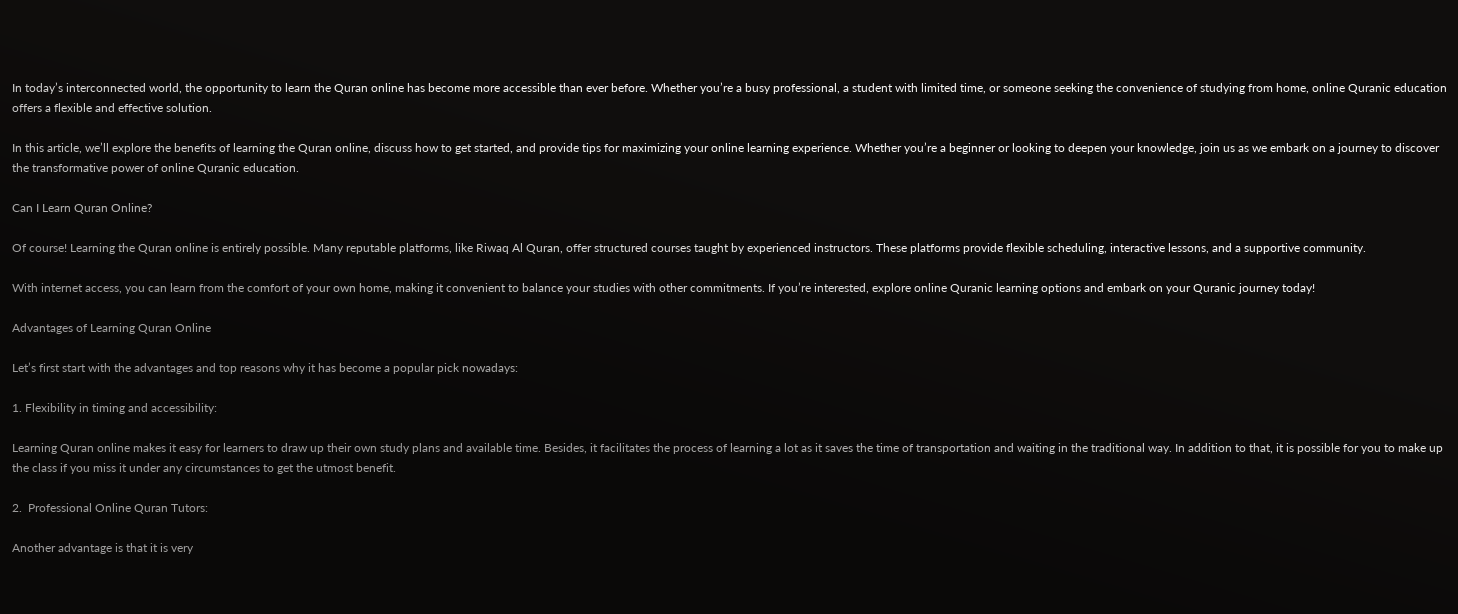In today’s interconnected world, the opportunity to learn the Quran online has become more accessible than ever before. Whether you’re a busy professional, a student with limited time, or someone seeking the convenience of studying from home, online Quranic education offers a flexible and effective solution.

In this article, we’ll explore the benefits of learning the Quran online, discuss how to get started, and provide tips for maximizing your online learning experience. Whether you’re a beginner or looking to deepen your knowledge, join us as we embark on a journey to discover the transformative power of online Quranic education.

Can I Learn Quran Online?

Of course! Learning the Quran online is entirely possible. Many reputable platforms, like Riwaq Al Quran, offer structured courses taught by experienced instructors. These platforms provide flexible scheduling, interactive lessons, and a supportive community.

With internet access, you can learn from the comfort of your own home, making it convenient to balance your studies with other commitments. If you’re interested, explore online Quranic learning options and embark on your Quranic journey today!

Advantages of Learning Quran Online

Let’s first start with the advantages and top reasons why it has become a popular pick nowadays:

1. Flexibility in timing and accessibility:

Learning Quran online makes it easy for learners to draw up their own study plans and available time. Besides, it facilitates the process of learning a lot as it saves the time of transportation and waiting in the traditional way. In addition to that, it is possible for you to make up the class if you miss it under any circumstances to get the utmost benefit.

2.  Professional Online Quran Tutors:

Another advantage is that it is very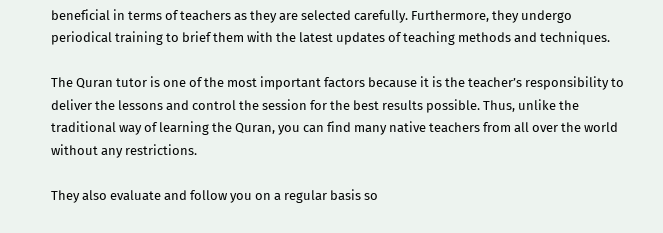beneficial in terms of teachers as they are selected carefully. Furthermore, they undergo periodical training to brief them with the latest updates of teaching methods and techniques.

The Quran tutor is one of the most important factors because it is the teacher’s responsibility to deliver the lessons and control the session for the best results possible. Thus, unlike the traditional way of learning the Quran, you can find many native teachers from all over the world without any restrictions.

They also evaluate and follow you on a regular basis so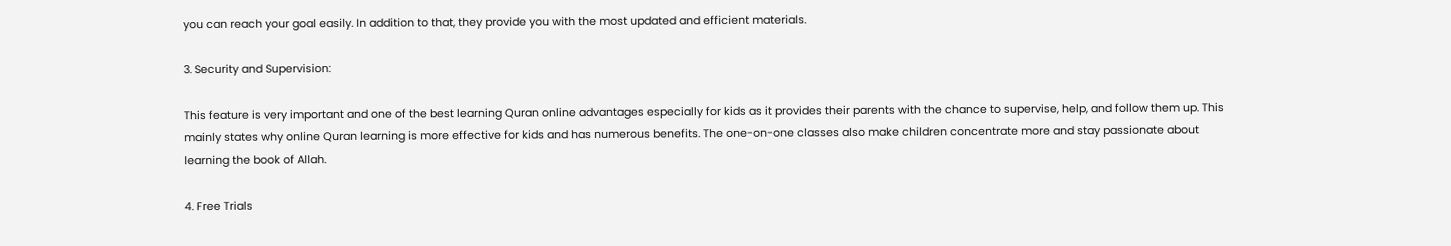you can reach your goal easily. In addition to that, they provide you with the most updated and efficient materials.

3. Security and Supervision:

This feature is very important and one of the best learning Quran online advantages especially for kids as it provides their parents with the chance to supervise, help, and follow them up. This mainly states why online Quran learning is more effective for kids and has numerous benefits. The one-on-one classes also make children concentrate more and stay passionate about learning the book of Allah.

4. Free Trials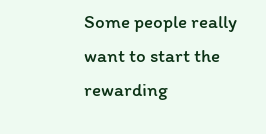Some people really want to start the rewarding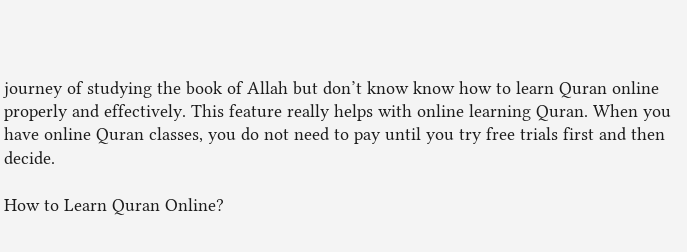journey of studying the book of Allah but don’t know know how to learn Quran online properly and effectively. This feature really helps with online learning Quran. When you have online Quran classes, you do not need to pay until you try free trials first and then decide.

How to Learn Quran Online?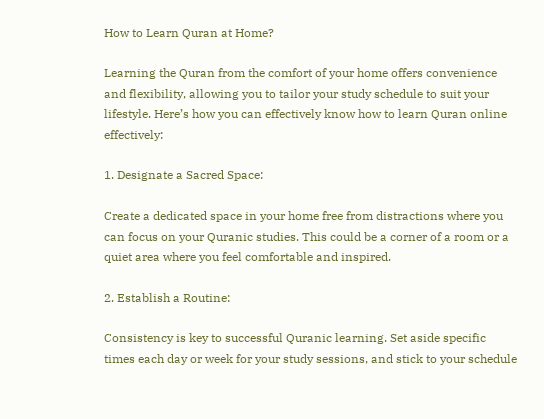How to Learn Quran at Home?

Learning the Quran from the comfort of your home offers convenience and flexibility, allowing you to tailor your study schedule to suit your lifestyle. Here’s how you can effectively know how to learn Quran online effectively:

1. Designate a Sacred Space:

Create a dedicated space in your home free from distractions where you can focus on your Quranic studies. This could be a corner of a room or a quiet area where you feel comfortable and inspired.

2. Establish a Routine:

Consistency is key to successful Quranic learning. Set aside specific times each day or week for your study sessions, and stick to your schedule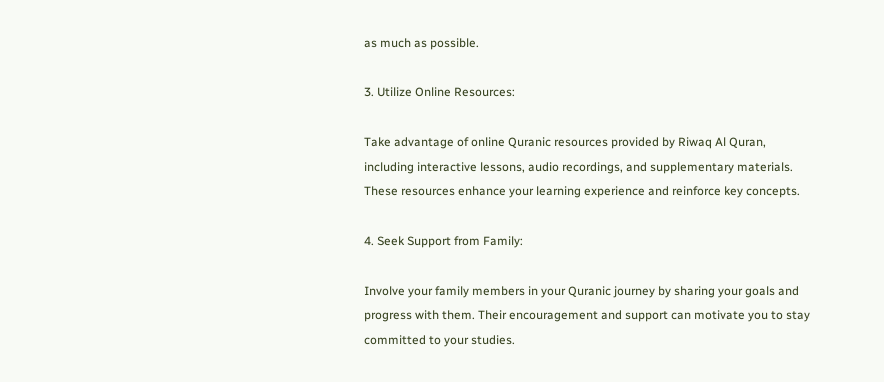as much as possible.

3. Utilize Online Resources:

Take advantage of online Quranic resources provided by Riwaq Al Quran, including interactive lessons, audio recordings, and supplementary materials. These resources enhance your learning experience and reinforce key concepts.

4. Seek Support from Family:

Involve your family members in your Quranic journey by sharing your goals and progress with them. Their encouragement and support can motivate you to stay committed to your studies.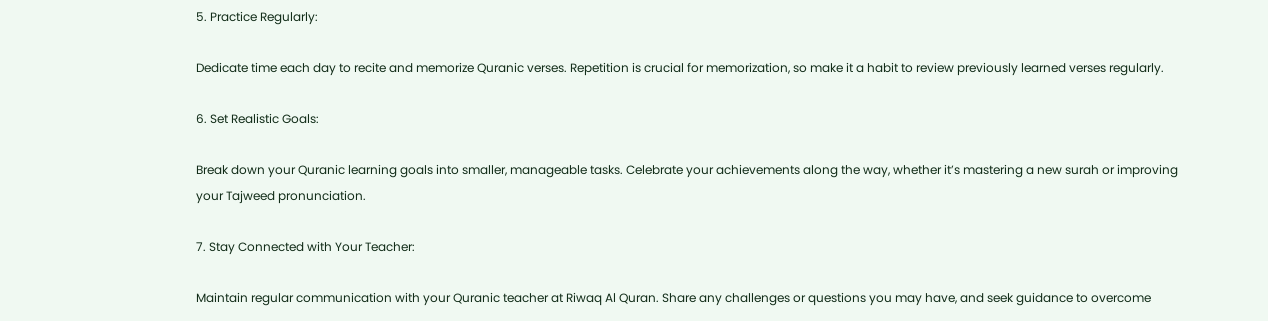5. Practice Regularly:

Dedicate time each day to recite and memorize Quranic verses. Repetition is crucial for memorization, so make it a habit to review previously learned verses regularly.

6. Set Realistic Goals:

Break down your Quranic learning goals into smaller, manageable tasks. Celebrate your achievements along the way, whether it’s mastering a new surah or improving your Tajweed pronunciation.

7. Stay Connected with Your Teacher:

Maintain regular communication with your Quranic teacher at Riwaq Al Quran. Share any challenges or questions you may have, and seek guidance to overcome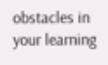obstacles in your learning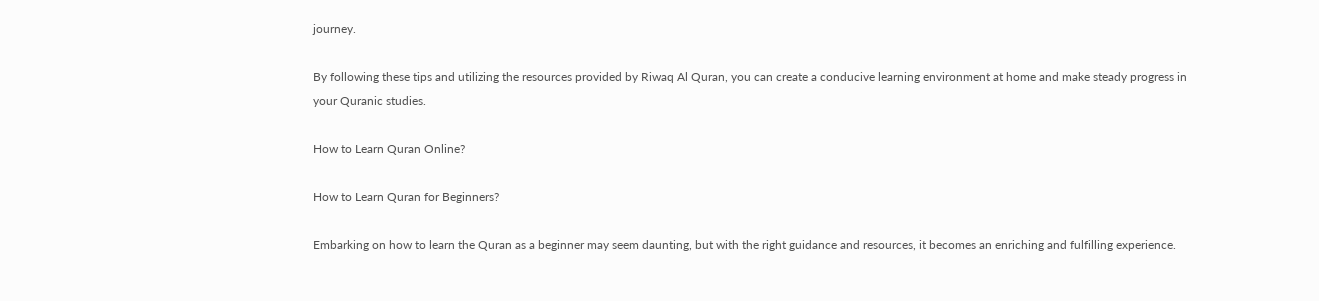journey.

By following these tips and utilizing the resources provided by Riwaq Al Quran, you can create a conducive learning environment at home and make steady progress in your Quranic studies.

How to Learn Quran Online?

How to Learn Quran for Beginners?

Embarking on how to learn the Quran as a beginner may seem daunting, but with the right guidance and resources, it becomes an enriching and fulfilling experience.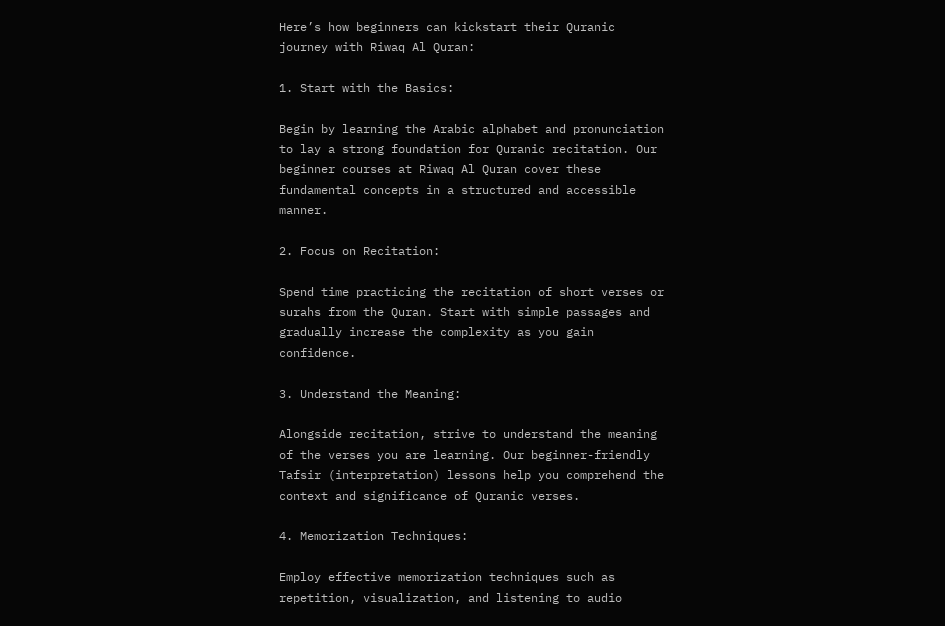Here’s how beginners can kickstart their Quranic journey with Riwaq Al Quran:

1. Start with the Basics:

Begin by learning the Arabic alphabet and pronunciation to lay a strong foundation for Quranic recitation. Our beginner courses at Riwaq Al Quran cover these fundamental concepts in a structured and accessible manner.

2. Focus on Recitation:

Spend time practicing the recitation of short verses or surahs from the Quran. Start with simple passages and gradually increase the complexity as you gain confidence.

3. Understand the Meaning:

Alongside recitation, strive to understand the meaning of the verses you are learning. Our beginner-friendly Tafsir (interpretation) lessons help you comprehend the context and significance of Quranic verses.

4. Memorization Techniques:

Employ effective memorization techniques such as repetition, visualization, and listening to audio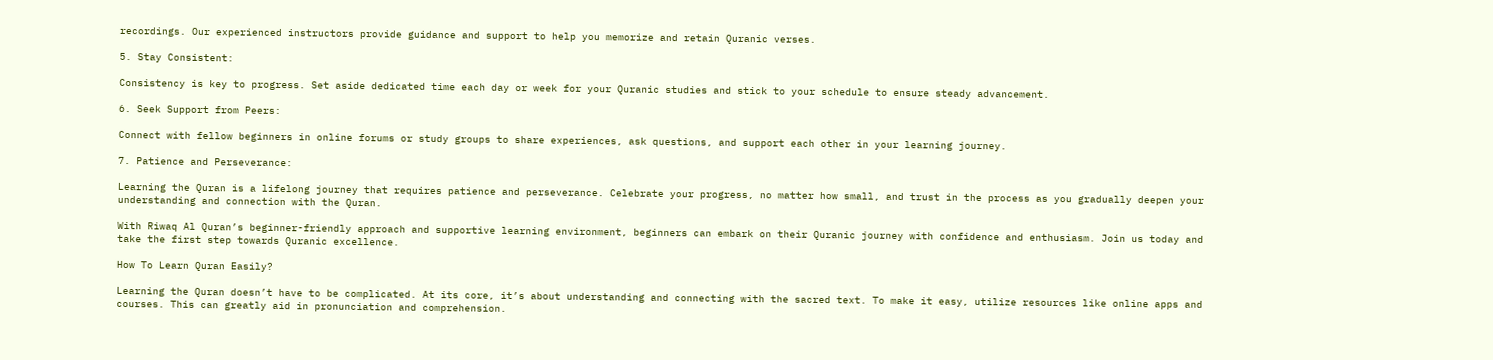recordings. Our experienced instructors provide guidance and support to help you memorize and retain Quranic verses.

5. Stay Consistent:

Consistency is key to progress. Set aside dedicated time each day or week for your Quranic studies and stick to your schedule to ensure steady advancement.

6. Seek Support from Peers:

Connect with fellow beginners in online forums or study groups to share experiences, ask questions, and support each other in your learning journey.

7. Patience and Perseverance:

Learning the Quran is a lifelong journey that requires patience and perseverance. Celebrate your progress, no matter how small, and trust in the process as you gradually deepen your understanding and connection with the Quran.

With Riwaq Al Quran’s beginner-friendly approach and supportive learning environment, beginners can embark on their Quranic journey with confidence and enthusiasm. Join us today and take the first step towards Quranic excellence.

How To Learn Quran Easily?

Learning the Quran doesn’t have to be complicated. At its core, it’s about understanding and connecting with the sacred text. To make it easy, utilize resources like online apps and courses. This can greatly aid in pronunciation and comprehension.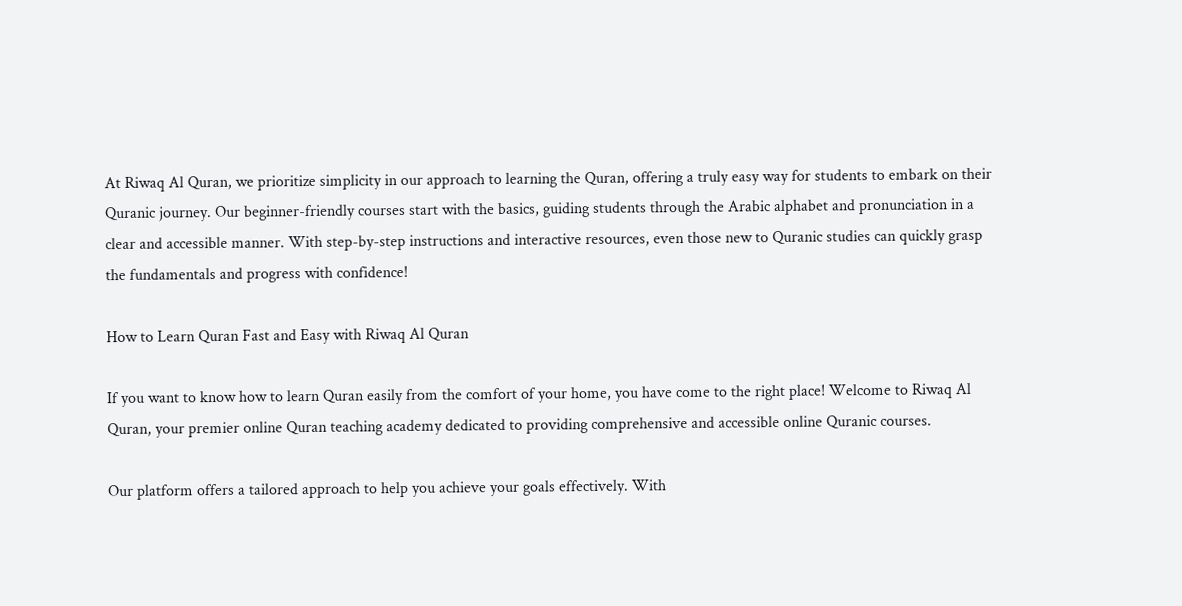At Riwaq Al Quran, we prioritize simplicity in our approach to learning the Quran, offering a truly easy way for students to embark on their Quranic journey. Our beginner-friendly courses start with the basics, guiding students through the Arabic alphabet and pronunciation in a clear and accessible manner. With step-by-step instructions and interactive resources, even those new to Quranic studies can quickly grasp the fundamentals and progress with confidence!

How to Learn Quran Fast and Easy with Riwaq Al Quran

If you want to know how to learn Quran easily from the comfort of your home, you have come to the right place! Welcome to Riwaq Al Quran, your premier online Quran teaching academy dedicated to providing comprehensive and accessible online Quranic courses.

Our platform offers a tailored approach to help you achieve your goals effectively. With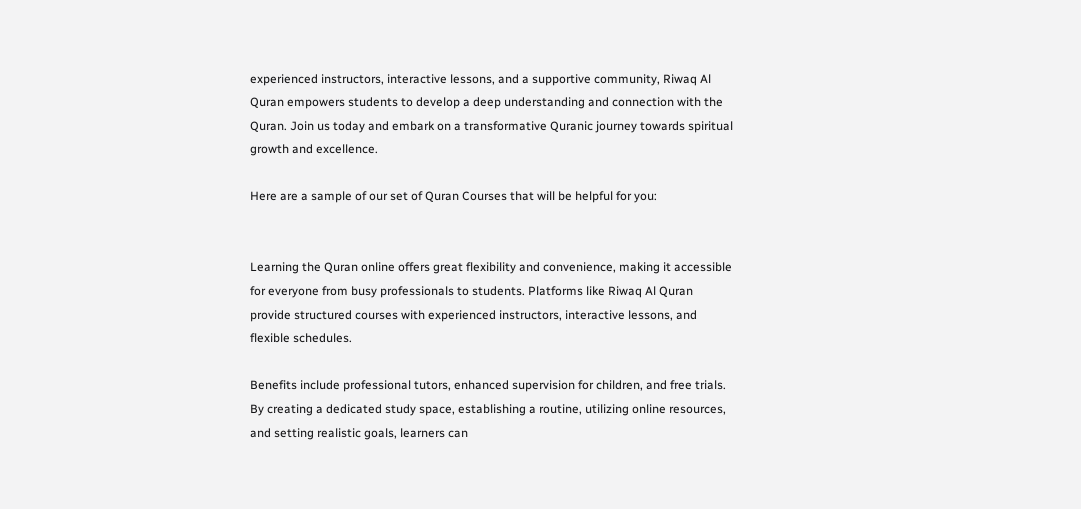experienced instructors, interactive lessons, and a supportive community, Riwaq Al Quran empowers students to develop a deep understanding and connection with the Quran. Join us today and embark on a transformative Quranic journey towards spiritual growth and excellence.

Here are a sample of our set of Quran Courses that will be helpful for you:


Learning the Quran online offers great flexibility and convenience, making it accessible for everyone from busy professionals to students. Platforms like Riwaq Al Quran provide structured courses with experienced instructors, interactive lessons, and flexible schedules.

Benefits include professional tutors, enhanced supervision for children, and free trials. By creating a dedicated study space, establishing a routine, utilizing online resources, and setting realistic goals, learners can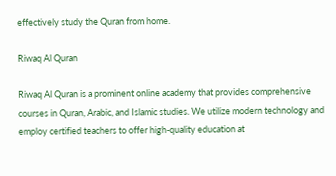effectively study the Quran from home.

Riwaq Al Quran

Riwaq Al Quran is a prominent online academy that provides comprehensive courses in Quran, Arabic, and Islamic studies. We utilize modern technology and employ certified teachers to offer high-quality education at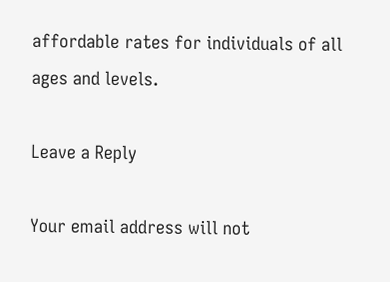affordable rates for individuals of all ages and levels.

Leave a Reply

Your email address will not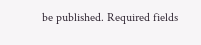be published. Required fields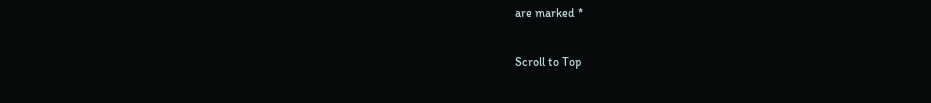are marked *

Scroll to Top